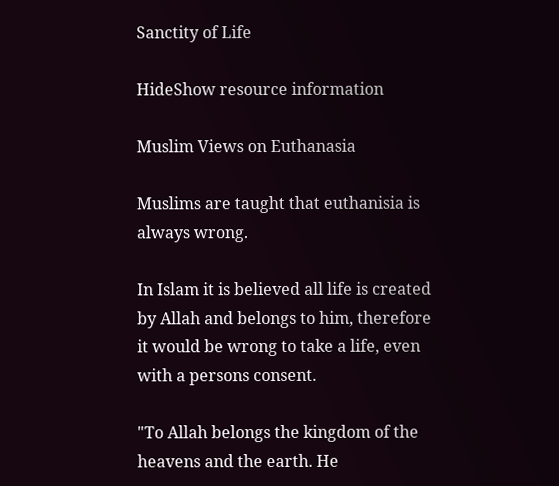Sanctity of Life

HideShow resource information

Muslim Views on Euthanasia

Muslims are taught that euthanisia is always wrong.

In Islam it is believed all life is created by Allah and belongs to him, therefore it would be wrong to take a life, even with a persons consent.

"To Allah belongs the kingdom of the heavens and the earth. He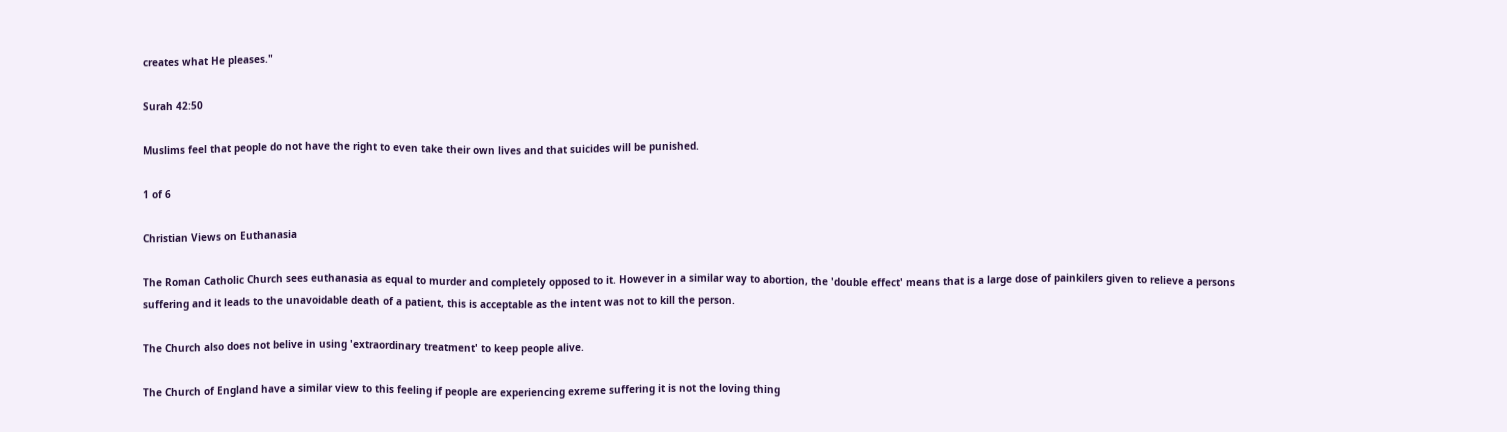creates what He pleases."

Surah 42:50

Muslims feel that people do not have the right to even take their own lives and that suicides will be punished.

1 of 6

Christian Views on Euthanasia

The Roman Catholic Church sees euthanasia as equal to murder and completely opposed to it. However in a similar way to abortion, the 'double effect' means that is a large dose of painkilers given to relieve a persons suffering and it leads to the unavoidable death of a patient, this is acceptable as the intent was not to kill the person.

The Church also does not belive in using 'extraordinary treatment' to keep people alive.

The Church of England have a similar view to this feeling if people are experiencing exreme suffering it is not the loving thing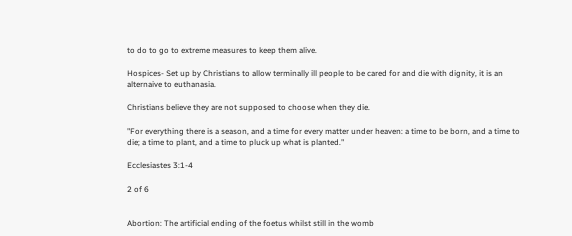to do to go to extreme measures to keep them alive.

Hospices- Set up by Christians to allow terminally ill people to be cared for and die with dignity, it is an alternaive to euthanasia.

Christians believe they are not supposed to choose when they die.

"For everything there is a season, and a time for every matter under heaven: a time to be born, and a time to die; a time to plant, and a time to pluck up what is planted."

Ecclesiastes 3:1-4

2 of 6


Abortion: The artificial ending of the foetus whilst still in the womb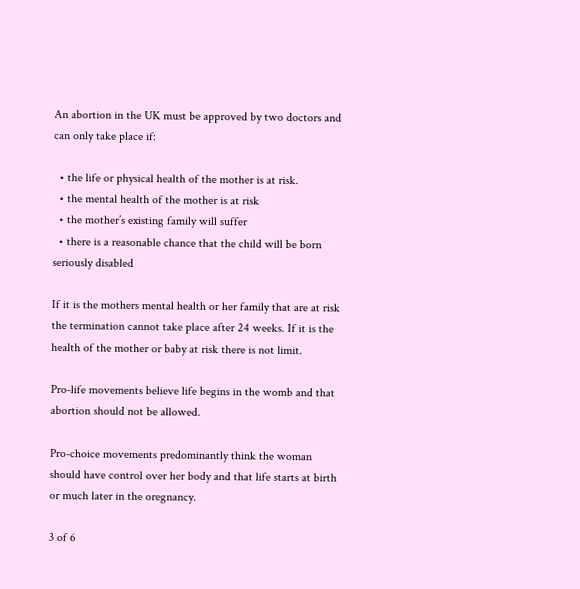An abortion in the UK must be approved by two doctors and can only take place if:

  • the life or physical health of the mother is at risk.
  • the mental health of the mother is at risk
  • the mother’s existing family will suffer
  • there is a reasonable chance that the child will be born seriously disabled

If it is the mothers mental health or her family that are at risk the termination cannot take place after 24 weeks. If it is the health of the mother or baby at risk there is not limit.

Pro-life movements believe life begins in the womb and that abortion should not be allowed.

Pro-choice movements predominantly think the woman should have control over her body and that life starts at birth or much later in the oregnancy.

3 of 6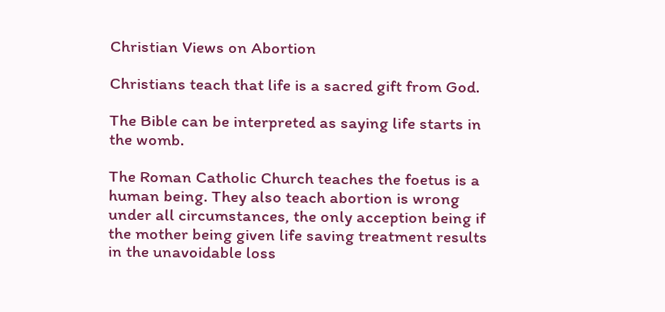Christian Views on Abortion

Christians teach that life is a sacred gift from God.

The Bible can be interpreted as saying life starts in the womb.

The Roman Catholic Church teaches the foetus is a human being. They also teach abortion is wrong under all circumstances, the only acception being if the mother being given life saving treatment results in the unavoidable loss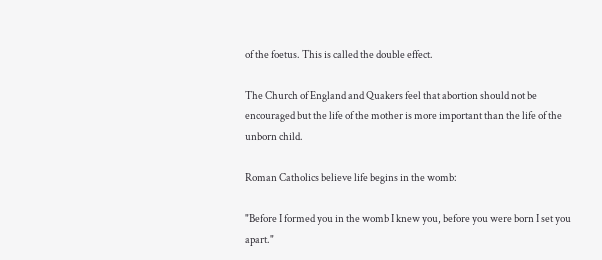of the foetus. This is called the double effect.

The Church of England and Quakers feel that abortion should not be encouraged but the life of the mother is more important than the life of the unborn child.

Roman Catholics believe life begins in the womb:

"Before I formed you in the womb I knew you, before you were born I set you apart."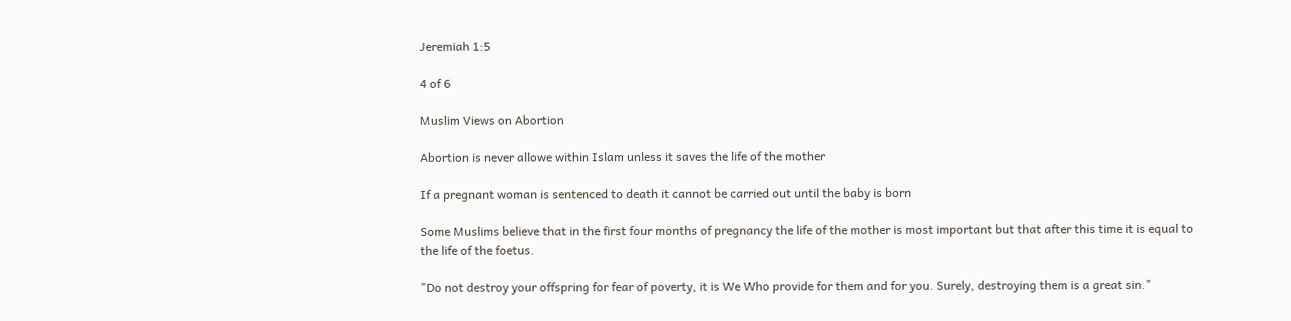Jeremiah 1:5

4 of 6

Muslim Views on Abortion

Abortion is never allowe within Islam unless it saves the life of the mother

If a pregnant woman is sentenced to death it cannot be carried out until the baby is born

Some Muslims believe that in the first four months of pregnancy the life of the mother is most important but that after this time it is equal to the life of the foetus.

"Do not destroy your offspring for fear of poverty, it is We Who provide for them and for you. Surely, destroying them is a great sin."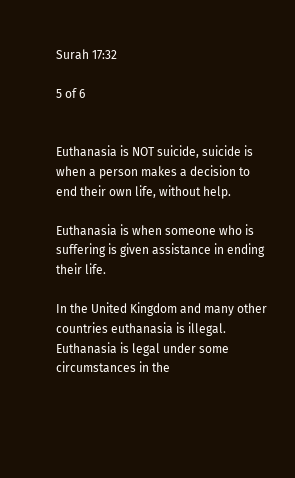Surah 17:32

5 of 6


Euthanasia is NOT suicide, suicide is when a person makes a decision to end their own life, without help.

Euthanasia is when someone who is suffering is given assistance in ending their life.

In the United Kingdom and many other countries euthanasia is illegal. Euthanasia is legal under some circumstances in the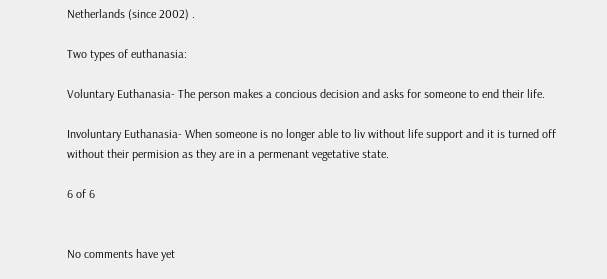Netherlands (since 2002) .

Two types of euthanasia:

Voluntary Euthanasia- The person makes a concious decision and asks for someone to end their life.

Involuntary Euthanasia- When someone is no longer able to liv without life support and it is turned off without their permision as they are in a permenant vegetative state.

6 of 6


No comments have yet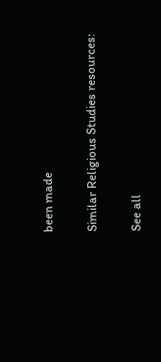been made

Similar Religious Studies resources:

See all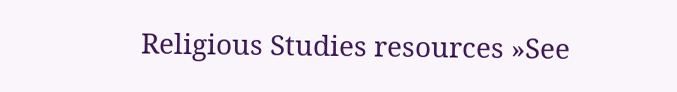Religious Studies resources »See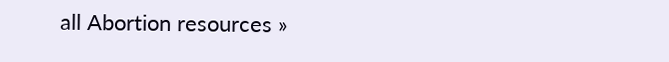all Abortion resources »